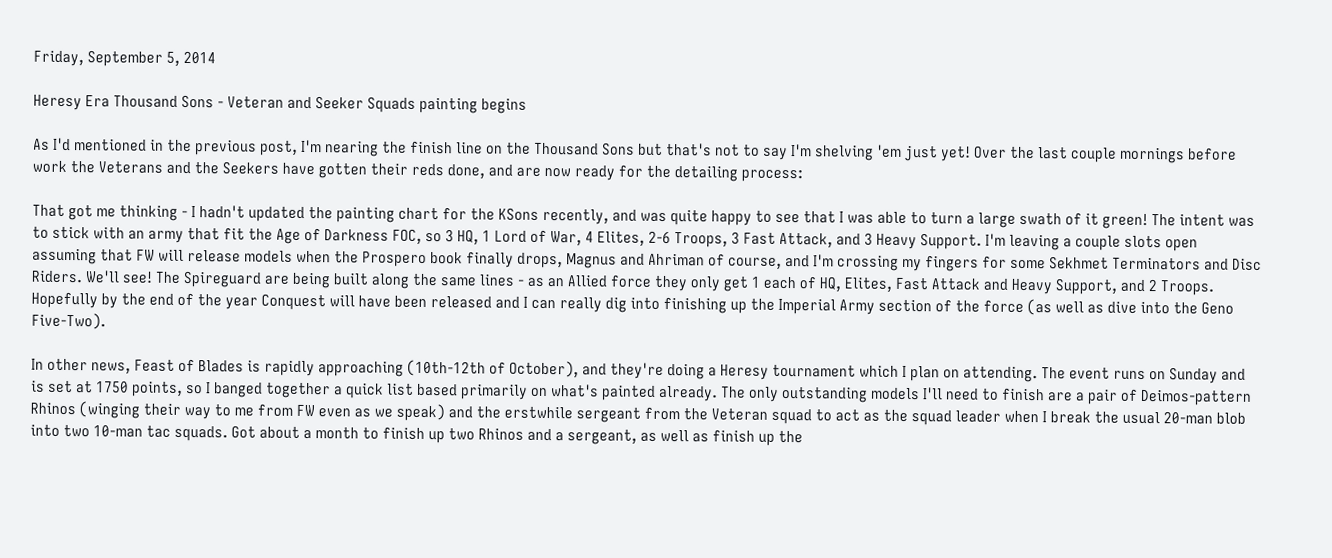Friday, September 5, 2014

Heresy Era Thousand Sons - Veteran and Seeker Squads painting begins

As I'd mentioned in the previous post, I'm nearing the finish line on the Thousand Sons but that's not to say I'm shelving 'em just yet! Over the last couple mornings before work the Veterans and the Seekers have gotten their reds done, and are now ready for the detailing process:

That got me thinking - I hadn't updated the painting chart for the KSons recently, and was quite happy to see that I was able to turn a large swath of it green! The intent was to stick with an army that fit the Age of Darkness FOC, so 3 HQ, 1 Lord of War, 4 Elites, 2-6 Troops, 3 Fast Attack, and 3 Heavy Support. I'm leaving a couple slots open assuming that FW will release models when the Prospero book finally drops, Magnus and Ahriman of course, and I'm crossing my fingers for some Sekhmet Terminators and Disc Riders. We'll see! The Spireguard are being built along the same lines - as an Allied force they only get 1 each of HQ, Elites, Fast Attack and Heavy Support, and 2 Troops. Hopefully by the end of the year Conquest will have been released and I can really dig into finishing up the Imperial Army section of the force (as well as dive into the Geno Five-Two).

In other news, Feast of Blades is rapidly approaching (10th-12th of October), and they're doing a Heresy tournament which I plan on attending. The event runs on Sunday and is set at 1750 points, so I banged together a quick list based primarily on what's painted already. The only outstanding models I'll need to finish are a pair of Deimos-pattern Rhinos (winging their way to me from FW even as we speak) and the erstwhile sergeant from the Veteran squad to act as the squad leader when I break the usual 20-man blob into two 10-man tac squads. Got about a month to finish up two Rhinos and a sergeant, as well as finish up the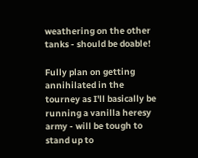weathering on the other tanks - should be doable!

Fully plan on getting annihilated in the tourney as I'll basically be running a vanilla heresy army - will be tough to stand up to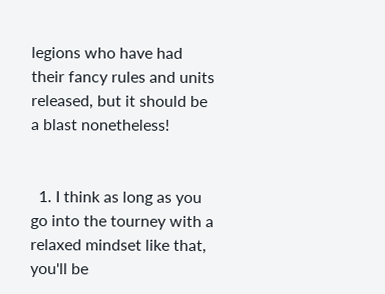legions who have had their fancy rules and units released, but it should be a blast nonetheless!


  1. I think as long as you go into the tourney with a relaxed mindset like that, you'll be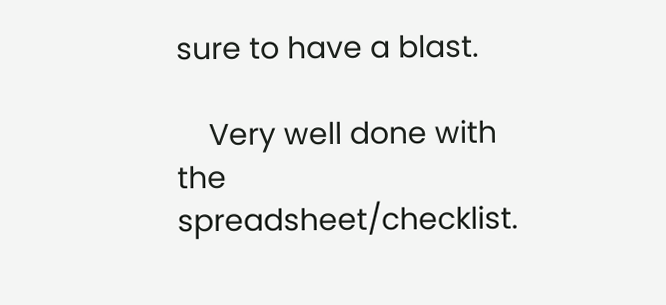sure to have a blast.

    Very well done with the spreadsheet/checklist.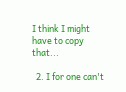I think I might have to copy that...

  2. I for one can't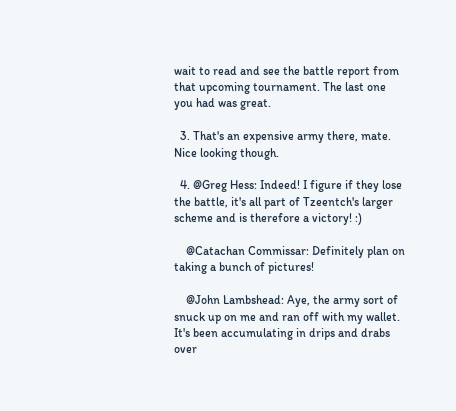wait to read and see the battle report from that upcoming tournament. The last one you had was great.

  3. That's an expensive army there, mate. Nice looking though.

  4. @Greg Hess: Indeed! I figure if they lose the battle, it's all part of Tzeentch's larger scheme and is therefore a victory! :)

    @Catachan Commissar: Definitely plan on taking a bunch of pictures!

    @John Lambshead: Aye, the army sort of snuck up on me and ran off with my wallet. It's been accumulating in drips and drabs over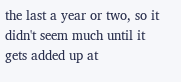the last a year or two, so it didn't seem much until it gets added up at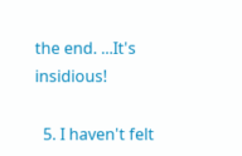the end. ...It's insidious!

  5. I haven't felt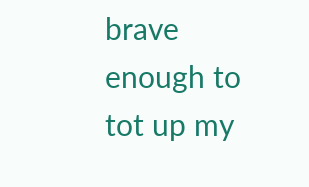brave enough to tot up my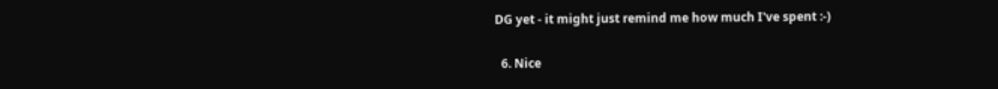DG yet - it might just remind me how much I've spent :-)

  6. Nice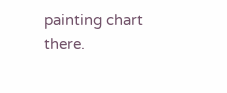painting chart there.